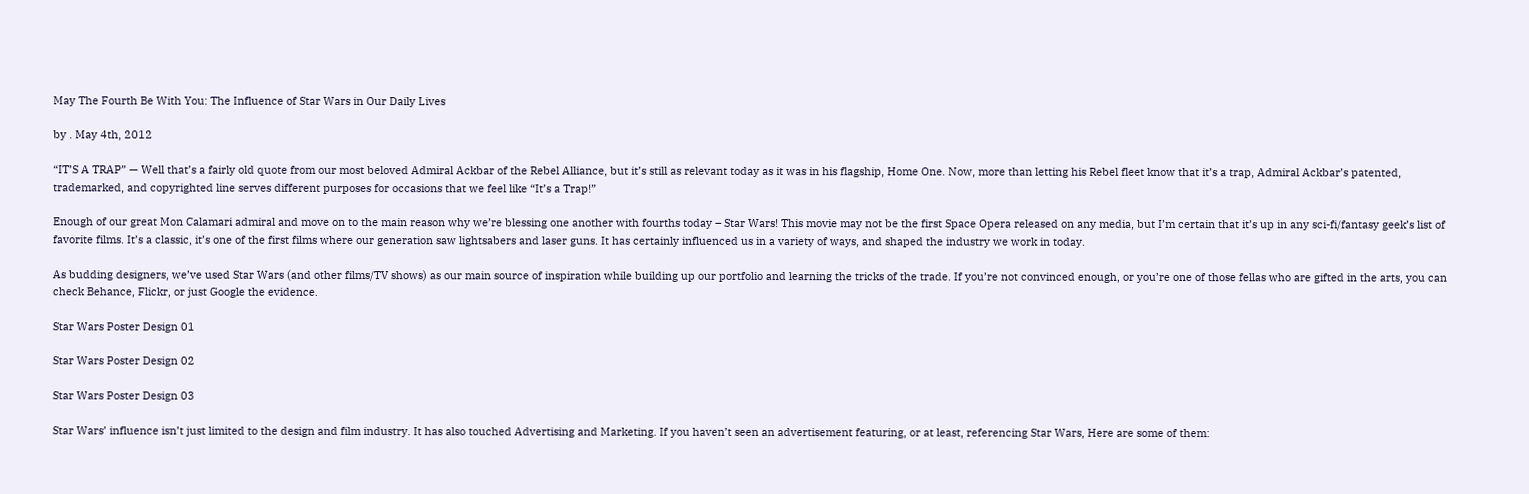May The Fourth Be With You: The Influence of Star Wars in Our Daily Lives

by . May 4th, 2012

“IT’S A TRAP” — Well that’s a fairly old quote from our most beloved Admiral Ackbar of the Rebel Alliance, but it’s still as relevant today as it was in his flagship, Home One. Now, more than letting his Rebel fleet know that it’s a trap, Admiral Ackbar’s patented, trademarked, and copyrighted line serves different purposes for occasions that we feel like “It’s a Trap!”

Enough of our great Mon Calamari admiral and move on to the main reason why we’re blessing one another with fourths today – Star Wars! This movie may not be the first Space Opera released on any media, but I’m certain that it’s up in any sci-fi/fantasy geek’s list of favorite films. It’s a classic, it’s one of the first films where our generation saw lightsabers and laser guns. It has certainly influenced us in a variety of ways, and shaped the industry we work in today.

As budding designers, we’ve used Star Wars (and other films/TV shows) as our main source of inspiration while building up our portfolio and learning the tricks of the trade. If you’re not convinced enough, or you’re one of those fellas who are gifted in the arts, you can check Behance, Flickr, or just Google the evidence.

Star Wars Poster Design 01

Star Wars Poster Design 02

Star Wars Poster Design 03

Star Wars’ influence isn’t just limited to the design and film industry. It has also touched Advertising and Marketing. If you haven’t seen an advertisement featuring, or at least, referencing Star Wars, Here are some of them: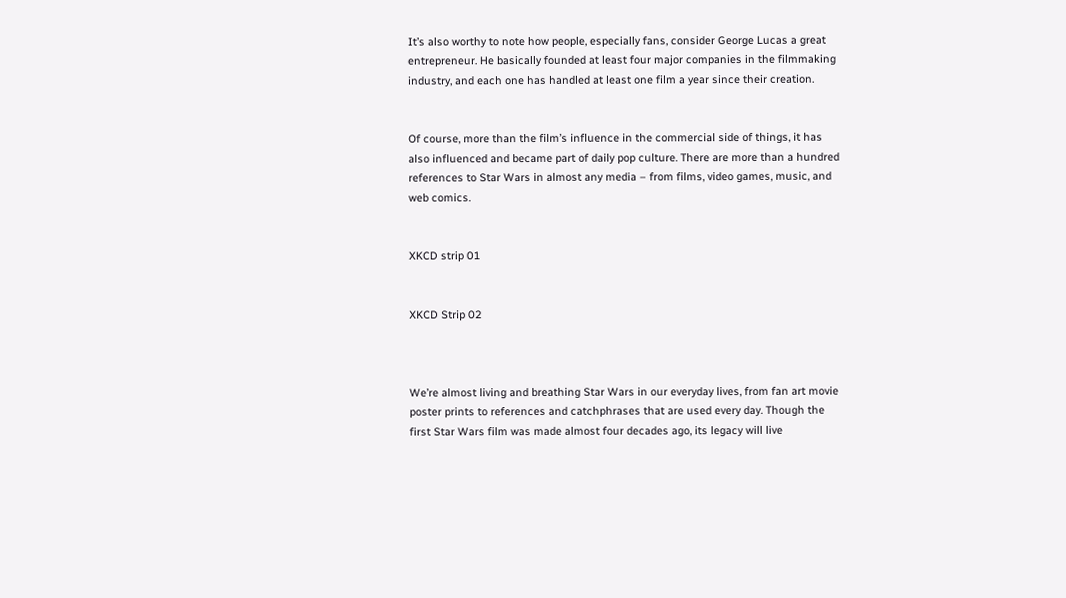It’s also worthy to note how people, especially fans, consider George Lucas a great entrepreneur. He basically founded at least four major companies in the filmmaking industry, and each one has handled at least one film a year since their creation.


Of course, more than the film’s influence in the commercial side of things, it has also influenced and became part of daily pop culture. There are more than a hundred references to Star Wars in almost any media – from films, video games, music, and web comics.


XKCD strip 01


XKCD Strip 02



We’re almost living and breathing Star Wars in our everyday lives, from fan art movie poster prints to references and catchphrases that are used every day. Though the first Star Wars film was made almost four decades ago, its legacy will live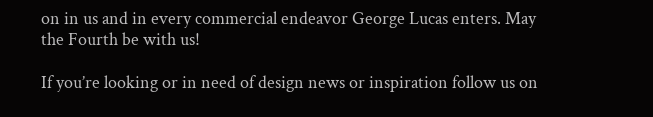on in us and in every commercial endeavor George Lucas enters. May the Fourth be with us!

If you’re looking or in need of design news or inspiration follow us on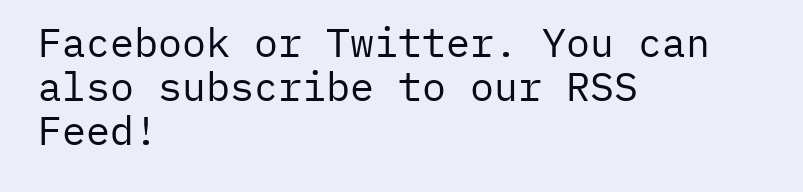Facebook or Twitter. You can also subscribe to our RSS Feed!